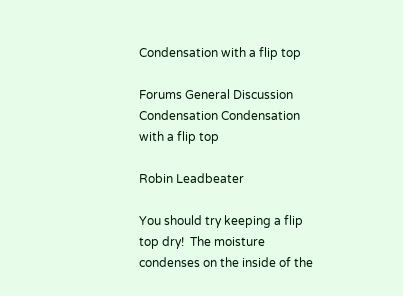Condensation with a flip top

Forums General Discussion Condensation Condensation with a flip top

Robin Leadbeater

You should try keeping a flip top dry!  The moisture condenses on the inside of the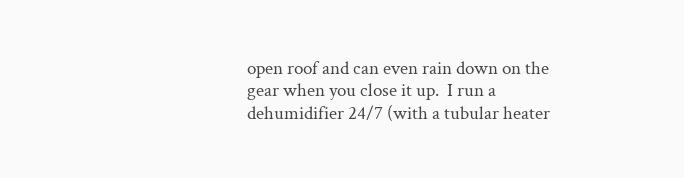open roof and can even rain down on the gear when you close it up.  I run a dehumidifier 24/7 (with a tubular heater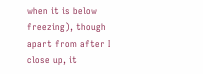when it is below freezing), though apart from after I close up, it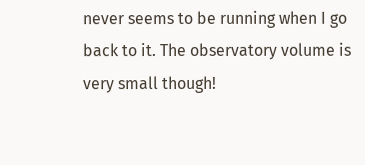never seems to be running when I go back to it. The observatory volume is very small though!